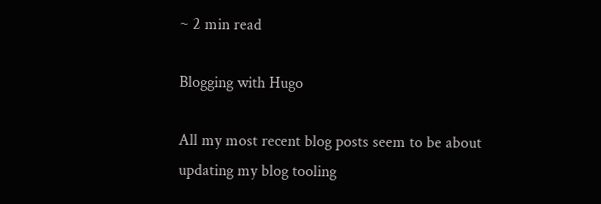~ 2 min read

Blogging with Hugo

All my most recent blog posts seem to be about updating my blog tooling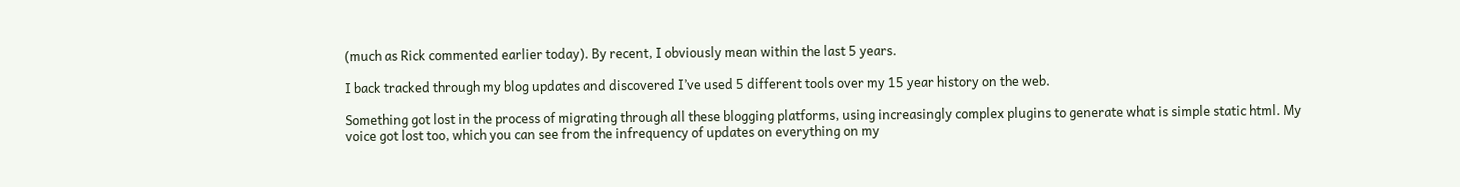(much as Rick commented earlier today). By recent, I obviously mean within the last 5 years.

I back tracked through my blog updates and discovered I’ve used 5 different tools over my 15 year history on the web.

Something got lost in the process of migrating through all these blogging platforms, using increasingly complex plugins to generate what is simple static html. My voice got lost too, which you can see from the infrequency of updates on everything on my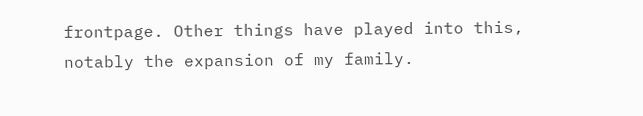frontpage. Other things have played into this, notably the expansion of my family.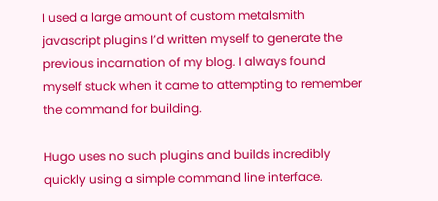I used a large amount of custom metalsmith javascript plugins I’d written myself to generate the previous incarnation of my blog. I always found myself stuck when it came to attempting to remember the command for building.

Hugo uses no such plugins and builds incredibly quickly using a simple command line interface.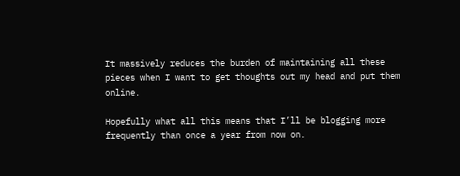It massively reduces the burden of maintaining all these pieces when I want to get thoughts out my head and put them online.

Hopefully what all this means that I’ll be blogging more frequently than once a year from now on.